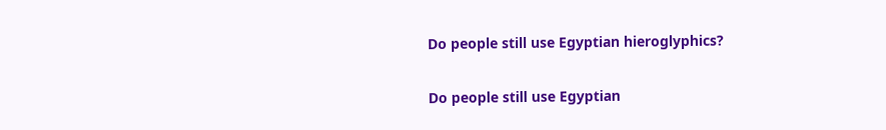Do people still use Egyptian hieroglyphics?

Do people still use Egyptian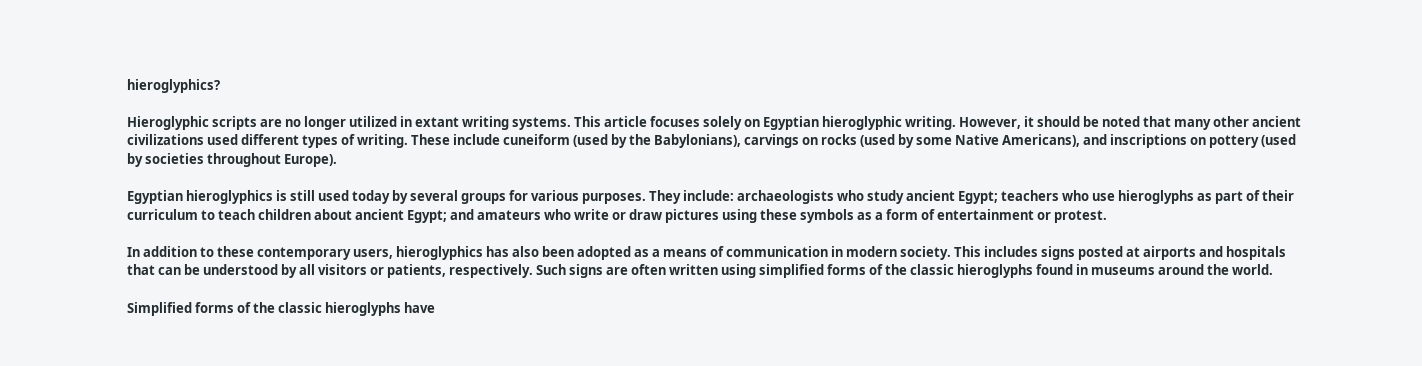hieroglyphics?

Hieroglyphic scripts are no longer utilized in extant writing systems. This article focuses solely on Egyptian hieroglyphic writing. However, it should be noted that many other ancient civilizations used different types of writing. These include cuneiform (used by the Babylonians), carvings on rocks (used by some Native Americans), and inscriptions on pottery (used by societies throughout Europe).

Egyptian hieroglyphics is still used today by several groups for various purposes. They include: archaeologists who study ancient Egypt; teachers who use hieroglyphs as part of their curriculum to teach children about ancient Egypt; and amateurs who write or draw pictures using these symbols as a form of entertainment or protest.

In addition to these contemporary users, hieroglyphics has also been adopted as a means of communication in modern society. This includes signs posted at airports and hospitals that can be understood by all visitors or patients, respectively. Such signs are often written using simplified forms of the classic hieroglyphs found in museums around the world.

Simplified forms of the classic hieroglyphs have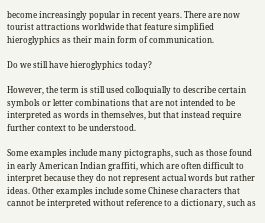become increasingly popular in recent years. There are now tourist attractions worldwide that feature simplified hieroglyphics as their main form of communication.

Do we still have hieroglyphics today?

However, the term is still used colloquially to describe certain symbols or letter combinations that are not intended to be interpreted as words in themselves, but that instead require further context to be understood.

Some examples include many pictographs, such as those found in early American Indian graffiti, which are often difficult to interpret because they do not represent actual words but rather ideas. Other examples include some Chinese characters that cannot be interpreted without reference to a dictionary, such as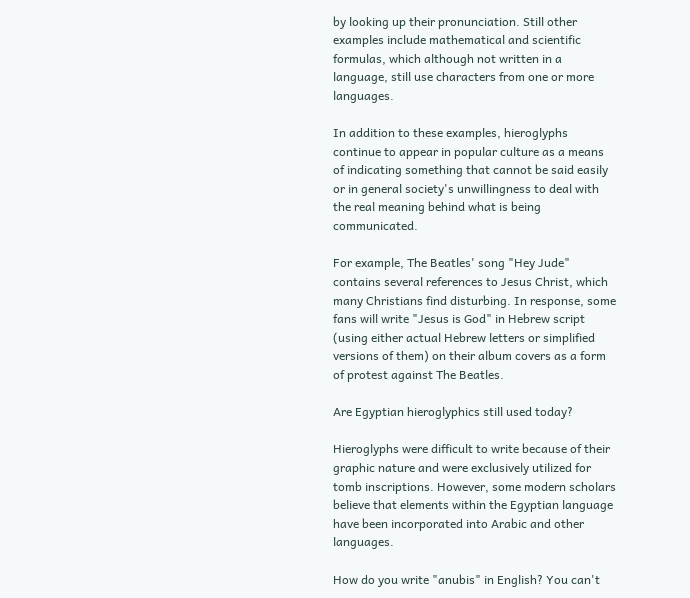by looking up their pronunciation. Still other examples include mathematical and scientific formulas, which although not written in a language, still use characters from one or more languages.

In addition to these examples, hieroglyphs continue to appear in popular culture as a means of indicating something that cannot be said easily or in general society's unwillingness to deal with the real meaning behind what is being communicated.

For example, The Beatles' song "Hey Jude" contains several references to Jesus Christ, which many Christians find disturbing. In response, some fans will write "Jesus is God" in Hebrew script (using either actual Hebrew letters or simplified versions of them) on their album covers as a form of protest against The Beatles.

Are Egyptian hieroglyphics still used today?

Hieroglyphs were difficult to write because of their graphic nature and were exclusively utilized for tomb inscriptions. However, some modern scholars believe that elements within the Egyptian language have been incorporated into Arabic and other languages.

How do you write "anubis" in English? You can't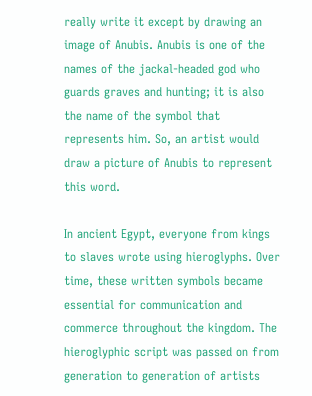really write it except by drawing an image of Anubis. Anubis is one of the names of the jackal-headed god who guards graves and hunting; it is also the name of the symbol that represents him. So, an artist would draw a picture of Anubis to represent this word.

In ancient Egypt, everyone from kings to slaves wrote using hieroglyphs. Over time, these written symbols became essential for communication and commerce throughout the kingdom. The hieroglyphic script was passed on from generation to generation of artists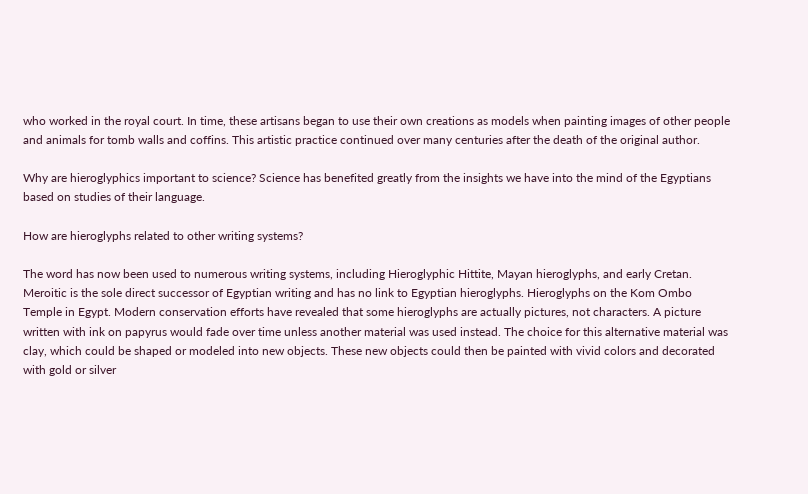who worked in the royal court. In time, these artisans began to use their own creations as models when painting images of other people and animals for tomb walls and coffins. This artistic practice continued over many centuries after the death of the original author.

Why are hieroglyphics important to science? Science has benefited greatly from the insights we have into the mind of the Egyptians based on studies of their language.

How are hieroglyphs related to other writing systems?

The word has now been used to numerous writing systems, including Hieroglyphic Hittite, Mayan hieroglyphs, and early Cretan. Meroitic is the sole direct successor of Egyptian writing and has no link to Egyptian hieroglyphs. Hieroglyphs on the Kom Ombo Temple in Egypt. Modern conservation efforts have revealed that some hieroglyphs are actually pictures, not characters. A picture written with ink on papyrus would fade over time unless another material was used instead. The choice for this alternative material was clay, which could be shaped or modeled into new objects. These new objects could then be painted with vivid colors and decorated with gold or silver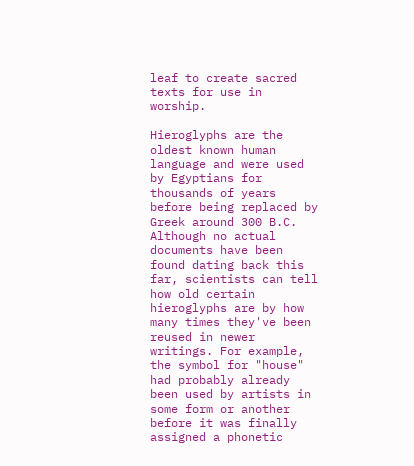leaf to create sacred texts for use in worship.

Hieroglyphs are the oldest known human language and were used by Egyptians for thousands of years before being replaced by Greek around 300 B.C. Although no actual documents have been found dating back this far, scientists can tell how old certain hieroglyphs are by how many times they've been reused in newer writings. For example, the symbol for "house" had probably already been used by artists in some form or another before it was finally assigned a phonetic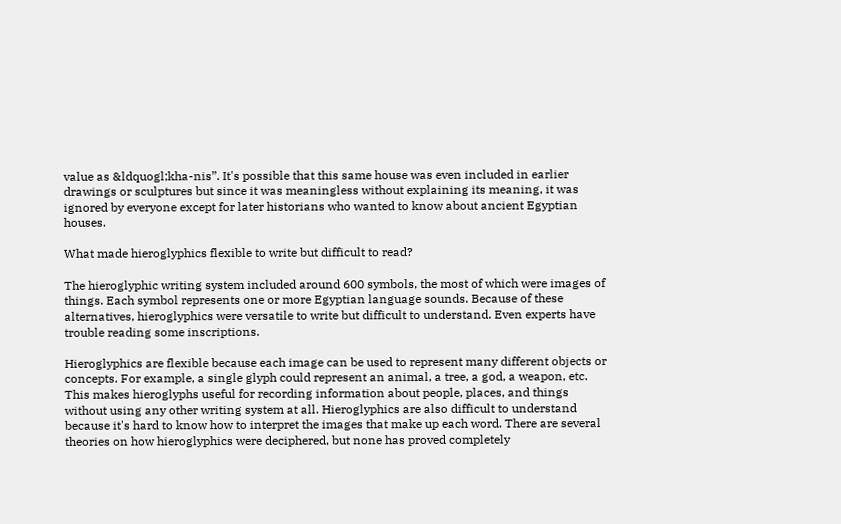value as &ldquogl;kha-nis”. It's possible that this same house was even included in earlier drawings or sculptures but since it was meaningless without explaining its meaning, it was ignored by everyone except for later historians who wanted to know about ancient Egyptian houses.

What made hieroglyphics flexible to write but difficult to read?

The hieroglyphic writing system included around 600 symbols, the most of which were images of things. Each symbol represents one or more Egyptian language sounds. Because of these alternatives, hieroglyphics were versatile to write but difficult to understand. Even experts have trouble reading some inscriptions.

Hieroglyphics are flexible because each image can be used to represent many different objects or concepts. For example, a single glyph could represent an animal, a tree, a god, a weapon, etc. This makes hieroglyphs useful for recording information about people, places, and things without using any other writing system at all. Hieroglyphics are also difficult to understand because it's hard to know how to interpret the images that make up each word. There are several theories on how hieroglyphics were deciphered, but none has proved completely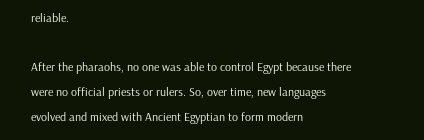reliable.

After the pharaohs, no one was able to control Egypt because there were no official priests or rulers. So, over time, new languages evolved and mixed with Ancient Egyptian to form modern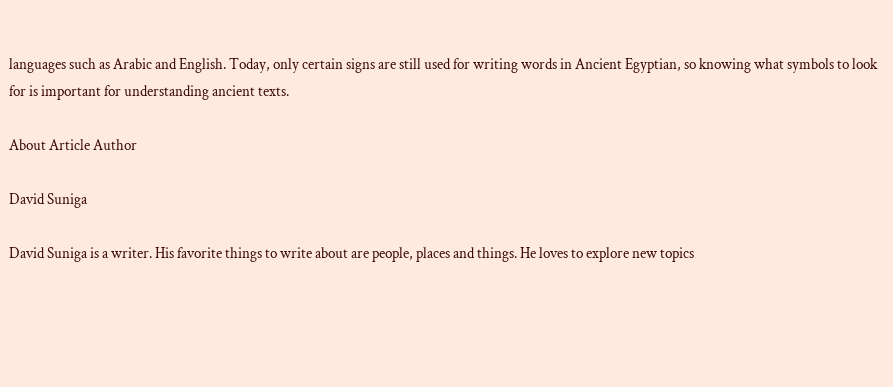languages such as Arabic and English. Today, only certain signs are still used for writing words in Ancient Egyptian, so knowing what symbols to look for is important for understanding ancient texts.

About Article Author

David Suniga

David Suniga is a writer. His favorite things to write about are people, places and things. He loves to explore new topics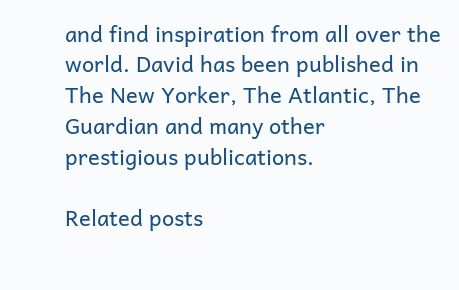and find inspiration from all over the world. David has been published in The New Yorker, The Atlantic, The Guardian and many other prestigious publications.

Related posts